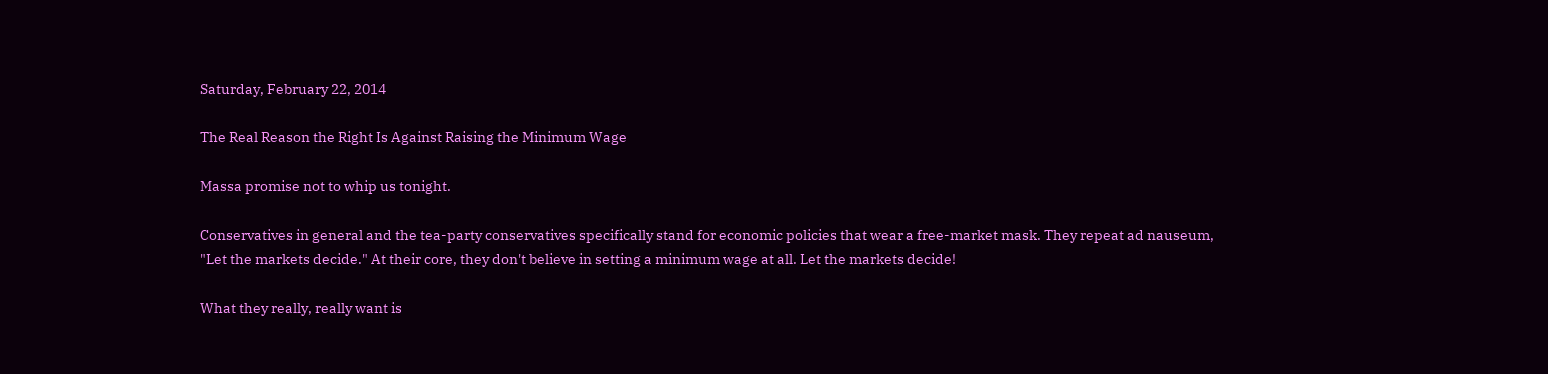Saturday, February 22, 2014

The Real Reason the Right Is Against Raising the Minimum Wage

Massa promise not to whip us tonight.

Conservatives in general and the tea-party conservatives specifically stand for economic policies that wear a free-market mask. They repeat ad nauseum, "Let the markets decide." At their core, they don't believe in setting a minimum wage at all. Let the markets decide!

What they really, really want is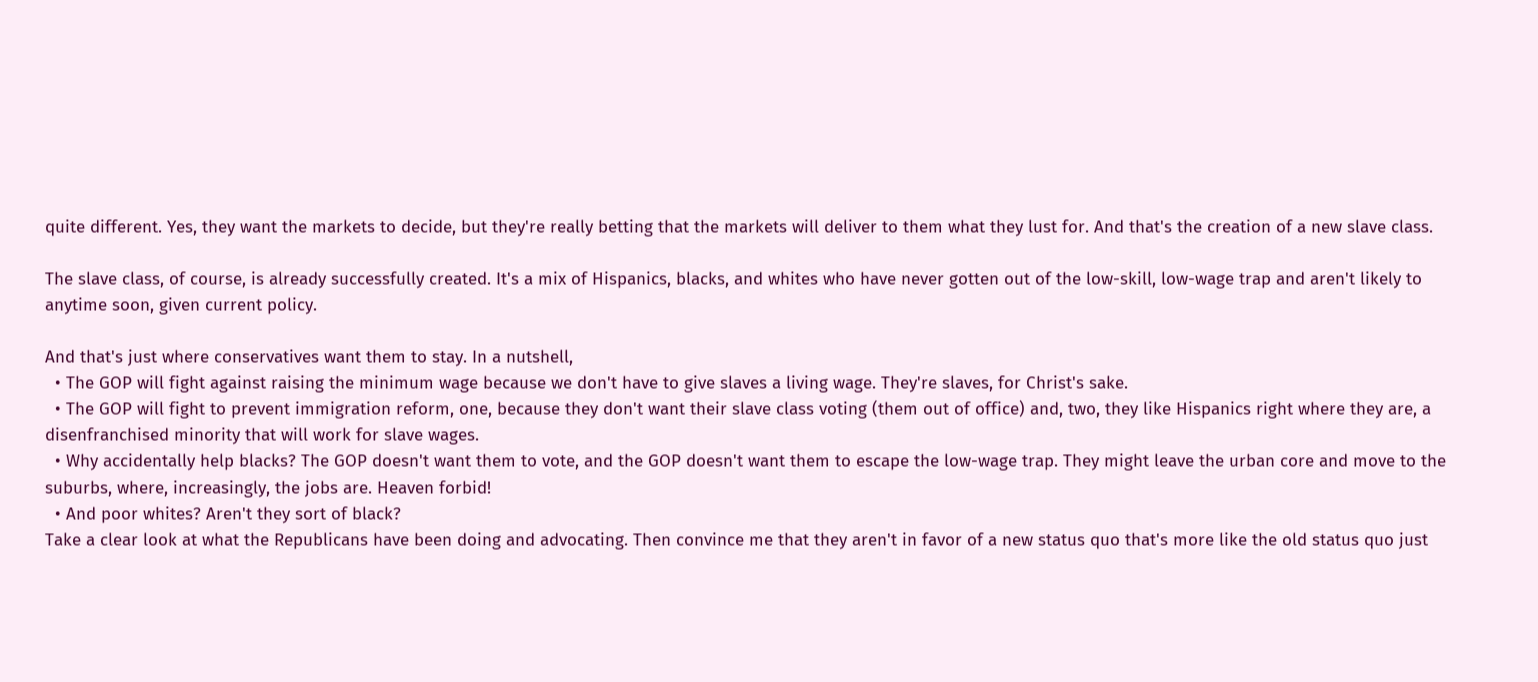quite different. Yes, they want the markets to decide, but they're really betting that the markets will deliver to them what they lust for. And that's the creation of a new slave class.

The slave class, of course, is already successfully created. It's a mix of Hispanics, blacks, and whites who have never gotten out of the low-skill, low-wage trap and aren't likely to anytime soon, given current policy.

And that's just where conservatives want them to stay. In a nutshell,
  • The GOP will fight against raising the minimum wage because we don't have to give slaves a living wage. They're slaves, for Christ's sake.
  • The GOP will fight to prevent immigration reform, one, because they don't want their slave class voting (them out of office) and, two, they like Hispanics right where they are, a disenfranchised minority that will work for slave wages.
  • Why accidentally help blacks? The GOP doesn't want them to vote, and the GOP doesn't want them to escape the low-wage trap. They might leave the urban core and move to the suburbs, where, increasingly, the jobs are. Heaven forbid!
  • And poor whites? Aren't they sort of black?
Take a clear look at what the Republicans have been doing and advocating. Then convince me that they aren't in favor of a new status quo that's more like the old status quo just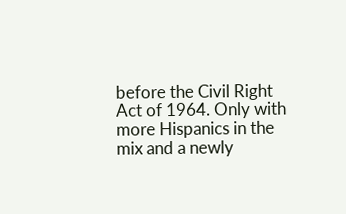before the Civil Right Act of 1964. Only with more Hispanics in the mix and a newly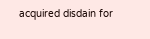acquired disdain for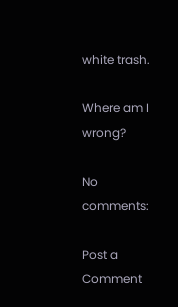white trash.

Where am I wrong?

No comments:

Post a Comment